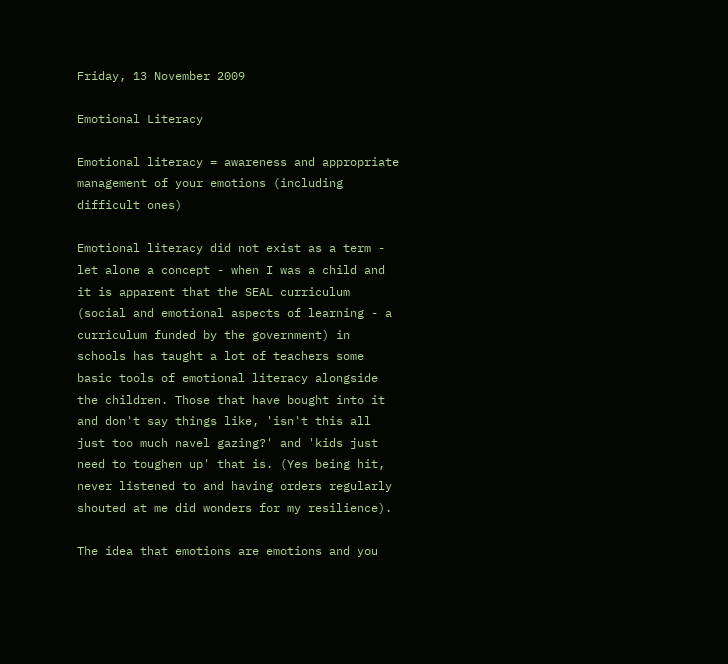Friday, 13 November 2009

Emotional Literacy

Emotional literacy = awareness and appropriate management of your emotions (including difficult ones)

Emotional literacy did not exist as a term - let alone a concept - when I was a child and it is apparent that the SEAL curriculum (social and emotional aspects of learning - a curriculum funded by the government) in schools has taught a lot of teachers some basic tools of emotional literacy alongside the children. Those that have bought into it and don't say things like, 'isn't this all just too much navel gazing?' and 'kids just need to toughen up' that is. (Yes being hit, never listened to and having orders regularly shouted at me did wonders for my resilience).

The idea that emotions are emotions and you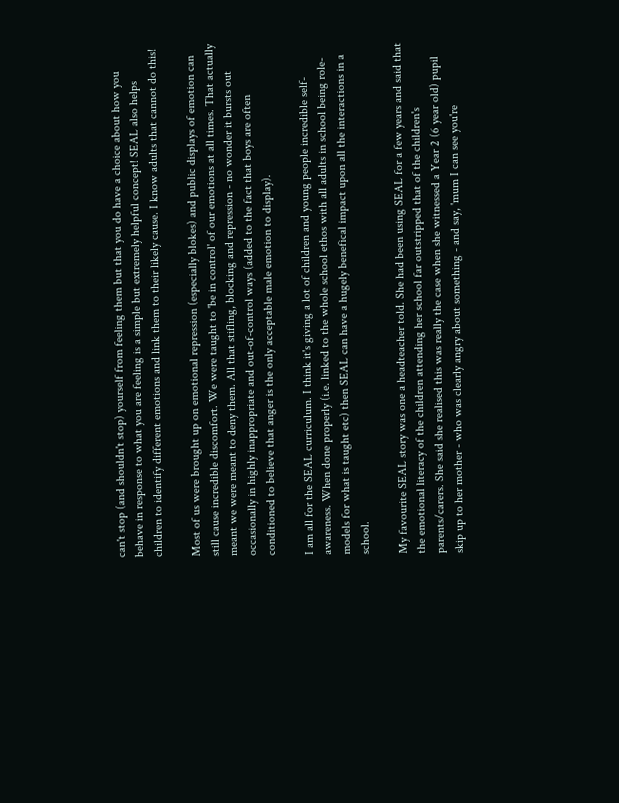can't stop (and shouldn't stop) yourself from feeling them but that you do have a choice about how you behave in response to what you are feeling is a simple but extremely helpful concept! SEAL also helps children to identify different emotions and link them to their likely cause. I know adults that cannot do this!

Most of us were brought up on emotional repression (especially blokes) and public displays of emotion can still cause incredible discomfort. We were taught to 'be in control' of our emotions at all times. That actually meant we were meant to deny them. All that stifling, blocking and repression - no wonder it bursts out occasionally in highly inappropriate and out-of-control ways (added to the fact that boys are often conditioned to believe that anger is the only acceptable male emotion to display).

I am all for the SEAL curriculum. I think it's giving a lot of children and young people incredible self-awareness. When done properly (i.e. linked to the whole school ethos with all adults in school being role-models for what is taught etc) then SEAL can have a hugely benefical impact upon all the interactions in a school.

My favourite SEAL story was one a headteacher told. She had been using SEAL for a few years and said that the emotional literacy of the children attending her school far outstripped that of the children's parents/carers. She said she realised this was really the case when she witnessed a Year 2 (6 year old) pupil skip up to her mother - who was clearly angry about something - and say, 'mum I can see you're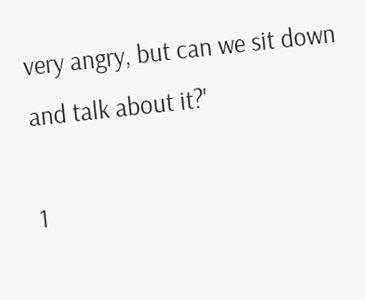very angry, but can we sit down and talk about it?'

1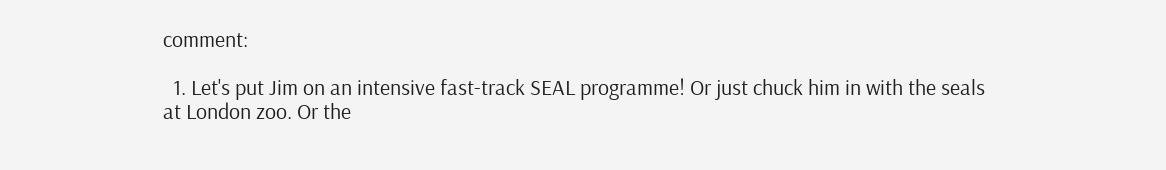comment:

  1. Let's put Jim on an intensive fast-track SEAL programme! Or just chuck him in with the seals at London zoo. Or the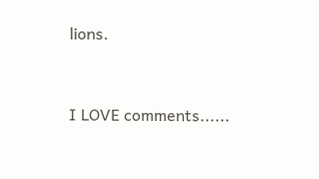lions.


I LOVE comments......